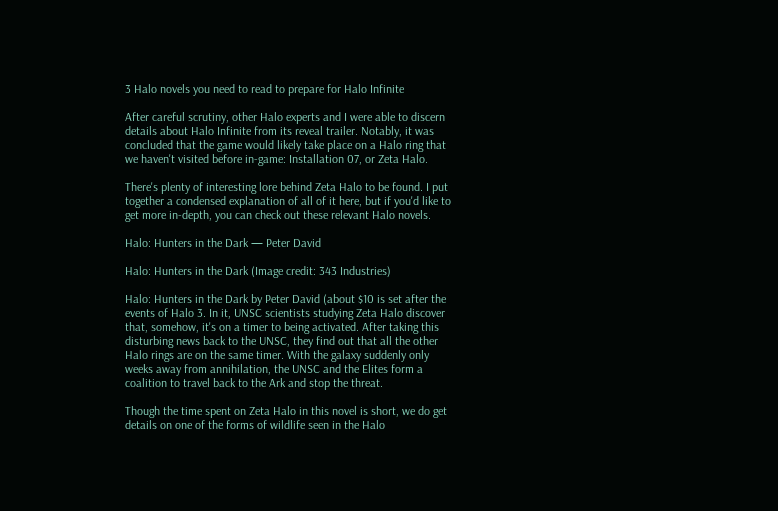3 Halo novels you need to read to prepare for Halo Infinite

After careful scrutiny, other Halo experts and I were able to discern details about Halo Infinite from its reveal trailer. Notably, it was concluded that the game would likely take place on a Halo ring that we haven't visited before in-game: Installation 07, or Zeta Halo.

There's plenty of interesting lore behind Zeta Halo to be found. I put together a condensed explanation of all of it here, but if you'd like to get more in-depth, you can check out these relevant Halo novels.

Halo: Hunters in the Dark — Peter David

Halo: Hunters in the Dark (Image credit: 343 Industries)

Halo: Hunters in the Dark by Peter David (about $10 is set after the events of Halo 3. In it, UNSC scientists studying Zeta Halo discover that, somehow, it's on a timer to being activated. After taking this disturbing news back to the UNSC, they find out that all the other Halo rings are on the same timer. With the galaxy suddenly only weeks away from annihilation, the UNSC and the Elites form a coalition to travel back to the Ark and stop the threat.

Though the time spent on Zeta Halo in this novel is short, we do get details on one of the forms of wildlife seen in the Halo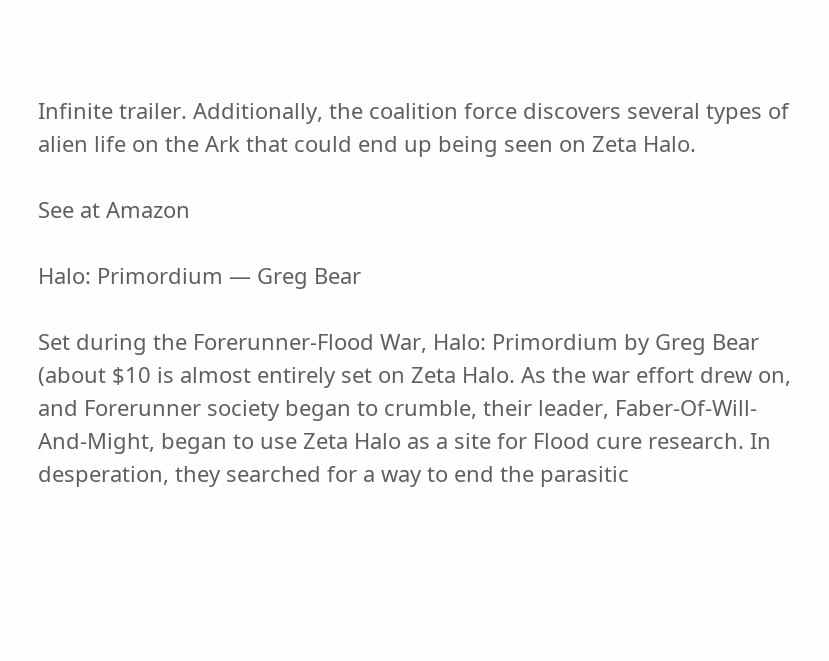Infinite trailer. Additionally, the coalition force discovers several types of alien life on the Ark that could end up being seen on Zeta Halo.

See at Amazon

Halo: Primordium — Greg Bear

Set during the Forerunner-Flood War, Halo: Primordium by Greg Bear (about $10 is almost entirely set on Zeta Halo. As the war effort drew on, and Forerunner society began to crumble, their leader, Faber-Of-Will-And-Might, began to use Zeta Halo as a site for Flood cure research. In desperation, they searched for a way to end the parasitic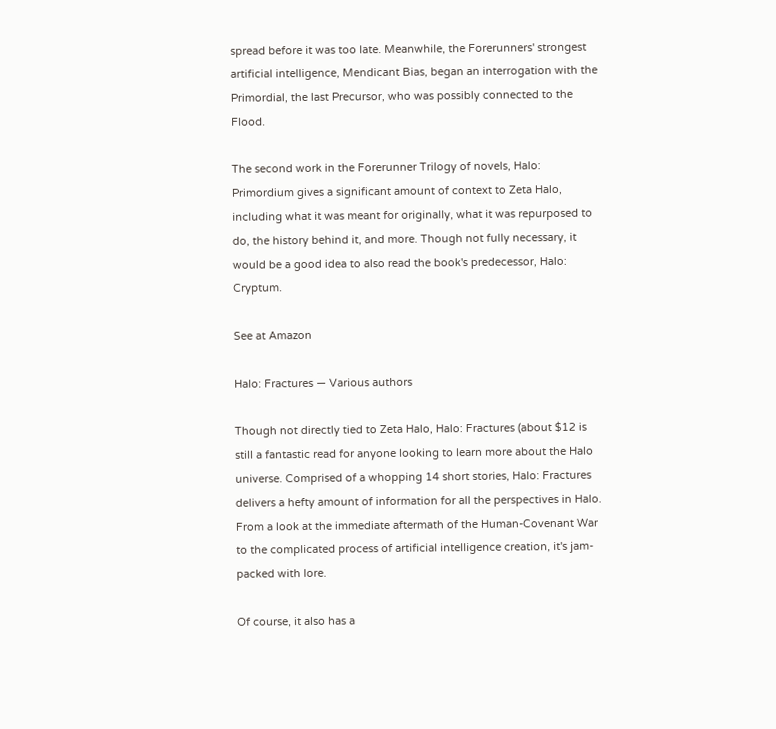spread before it was too late. Meanwhile, the Forerunners' strongest artificial intelligence, Mendicant Bias, began an interrogation with the Primordial, the last Precursor, who was possibly connected to the Flood.

The second work in the Forerunner Trilogy of novels, Halo: Primordium gives a significant amount of context to Zeta Halo, including what it was meant for originally, what it was repurposed to do, the history behind it, and more. Though not fully necessary, it would be a good idea to also read the book's predecessor, Halo: Cryptum.

See at Amazon

Halo: Fractures — Various authors

Though not directly tied to Zeta Halo, Halo: Fractures (about $12 is still a fantastic read for anyone looking to learn more about the Halo universe. Comprised of a whopping 14 short stories, Halo: Fractures delivers a hefty amount of information for all the perspectives in Halo. From a look at the immediate aftermath of the Human-Covenant War to the complicated process of artificial intelligence creation, it's jam-packed with lore.

Of course, it also has a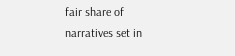fair share of narratives set in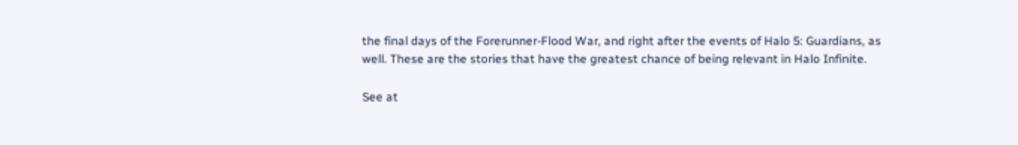the final days of the Forerunner-Flood War, and right after the events of Halo 5: Guardians, as well. These are the stories that have the greatest chance of being relevant in Halo Infinite.

See at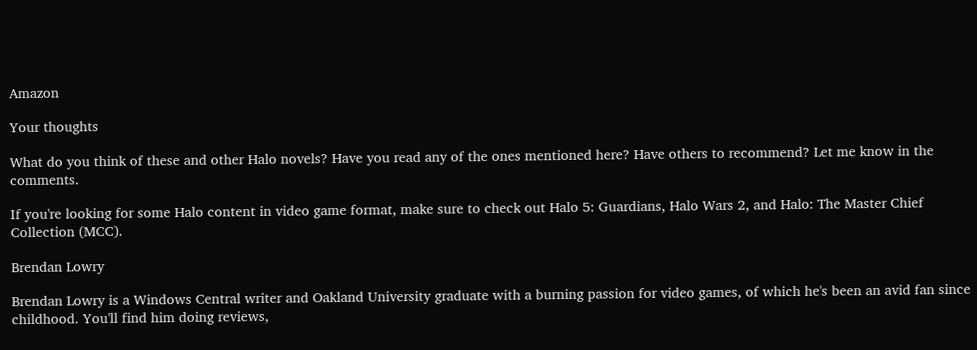Amazon

Your thoughts

What do you think of these and other Halo novels? Have you read any of the ones mentioned here? Have others to recommend? Let me know in the comments.

If you're looking for some Halo content in video game format, make sure to check out Halo 5: Guardians, Halo Wars 2, and Halo: The Master Chief Collection (MCC).

Brendan Lowry

Brendan Lowry is a Windows Central writer and Oakland University graduate with a burning passion for video games, of which he's been an avid fan since childhood. You'll find him doing reviews,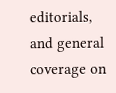editorials, and general coverage on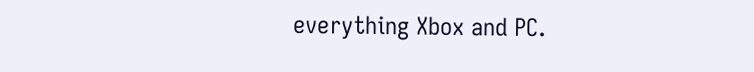everything Xbox and PC.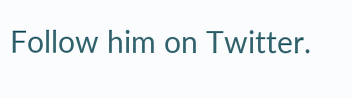Follow him on Twitter.